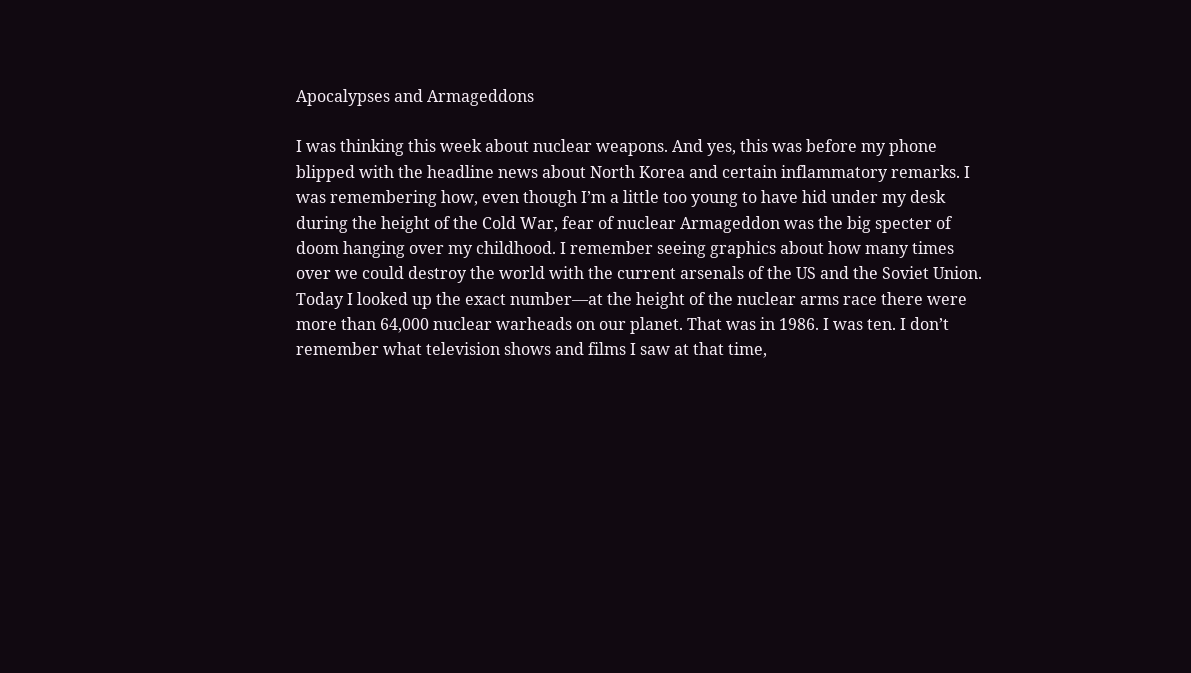Apocalypses and Armageddons

I was thinking this week about nuclear weapons. And yes, this was before my phone blipped with the headline news about North Korea and certain inflammatory remarks. I was remembering how, even though I’m a little too young to have hid under my desk during the height of the Cold War, fear of nuclear Armageddon was the big specter of doom hanging over my childhood. I remember seeing graphics about how many times over we could destroy the world with the current arsenals of the US and the Soviet Union. Today I looked up the exact number—at the height of the nuclear arms race there were more than 64,000 nuclear warheads on our planet. That was in 1986. I was ten. I don’t remember what television shows and films I saw at that time,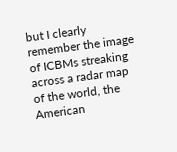but I clearly remember the image of ICBMs streaking across a radar map of the world, the American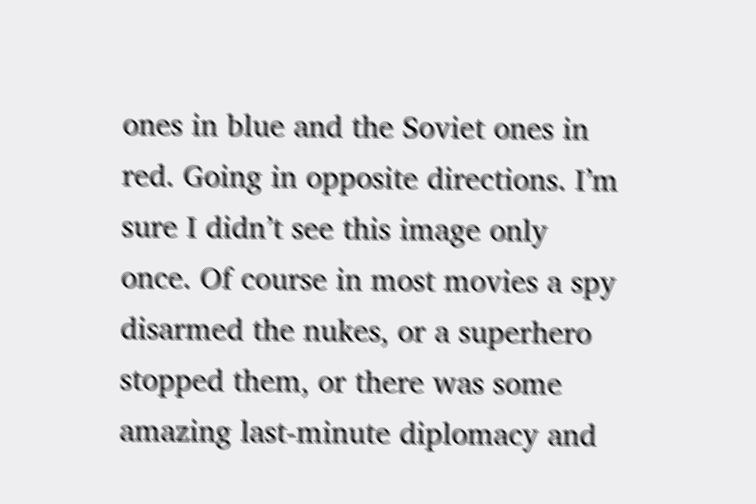ones in blue and the Soviet ones in red. Going in opposite directions. I’m sure I didn’t see this image only once. Of course in most movies a spy disarmed the nukes, or a superhero stopped them, or there was some amazing last-minute diplomacy and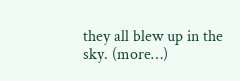they all blew up in the sky. (more…)